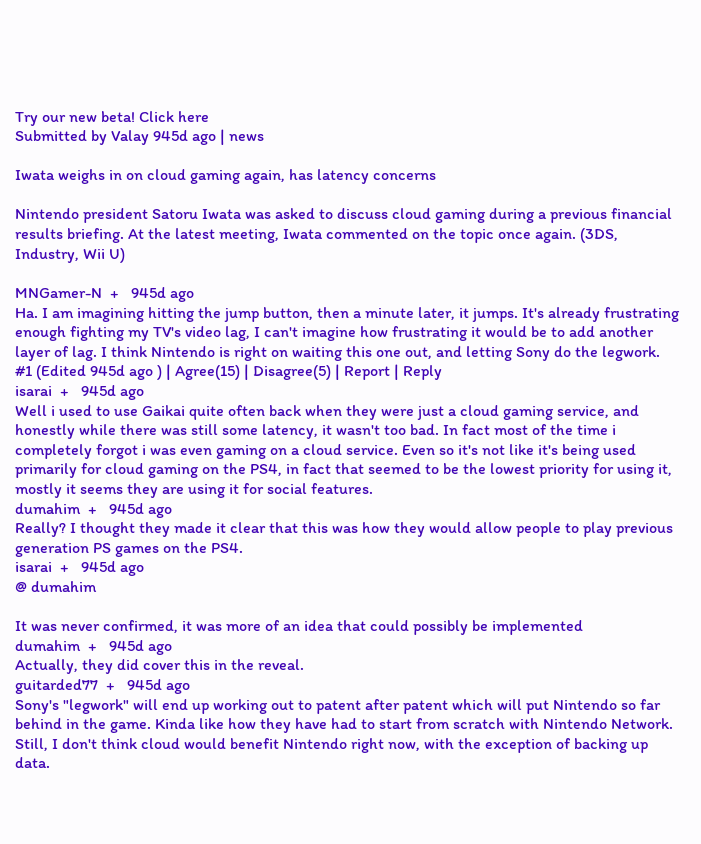Try our new beta! Click here
Submitted by Valay 945d ago | news

Iwata weighs in on cloud gaming again, has latency concerns

Nintendo president Satoru Iwata was asked to discuss cloud gaming during a previous financial results briefing. At the latest meeting, Iwata commented on the topic once again. (3DS, Industry, Wii U)

MNGamer-N  +   945d ago
Ha. I am imagining hitting the jump button, then a minute later, it jumps. It's already frustrating enough fighting my TV's video lag, I can't imagine how frustrating it would be to add another layer of lag. I think Nintendo is right on waiting this one out, and letting Sony do the legwork.
#1 (Edited 945d ago ) | Agree(15) | Disagree(5) | Report | Reply
isarai  +   945d ago
Well i used to use Gaikai quite often back when they were just a cloud gaming service, and honestly while there was still some latency, it wasn't too bad. In fact most of the time i completely forgot i was even gaming on a cloud service. Even so it's not like it's being used primarily for cloud gaming on the PS4, in fact that seemed to be the lowest priority for using it, mostly it seems they are using it for social features.
dumahim  +   945d ago
Really? I thought they made it clear that this was how they would allow people to play previous generation PS games on the PS4.
isarai  +   945d ago
@ dumahim

It was never confirmed, it was more of an idea that could possibly be implemented
dumahim  +   945d ago
Actually, they did cover this in the reveal.
guitarded77  +   945d ago
Sony's "legwork" will end up working out to patent after patent which will put Nintendo so far behind in the game. Kinda like how they have had to start from scratch with Nintendo Network. Still, I don't think cloud would benefit Nintendo right now, with the exception of backing up data.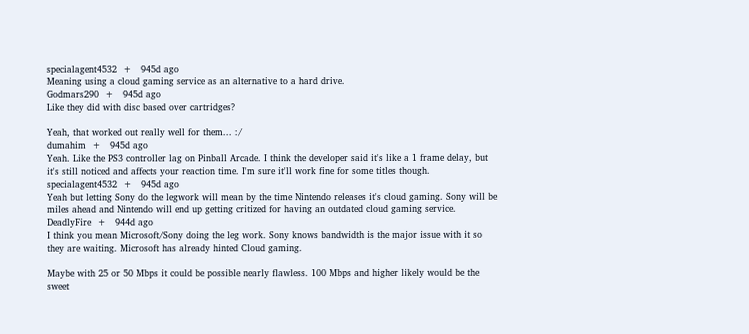specialagent4532  +   945d ago
Meaning using a cloud gaming service as an alternative to a hard drive.
Godmars290  +   945d ago
Like they did with disc based over cartridges?

Yeah, that worked out really well for them... :/
dumahim  +   945d ago
Yeah. Like the PS3 controller lag on Pinball Arcade. I think the developer said it's like a 1 frame delay, but it's still noticed and affects your reaction time. I'm sure it'll work fine for some titles though.
specialagent4532  +   945d ago
Yeah but letting Sony do the legwork will mean by the time Nintendo releases it's cloud gaming. Sony will be miles ahead and Nintendo will end up getting critized for having an outdated cloud gaming service.
DeadlyFire  +   944d ago
I think you mean Microsoft/Sony doing the leg work. Sony knows bandwidth is the major issue with it so they are waiting. Microsoft has already hinted Cloud gaming.

Maybe with 25 or 50 Mbps it could be possible nearly flawless. 100 Mbps and higher likely would be the sweet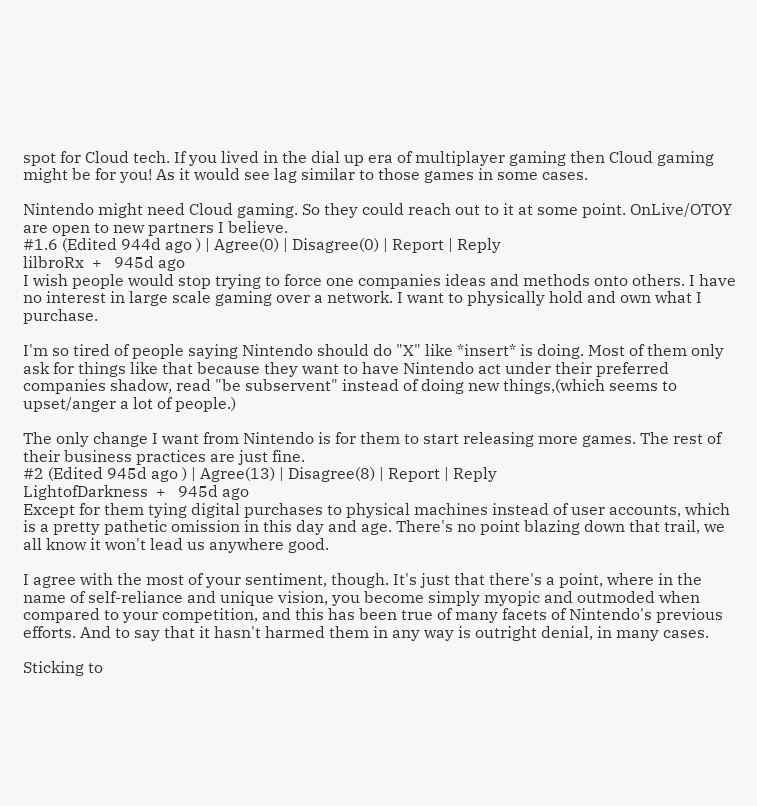spot for Cloud tech. If you lived in the dial up era of multiplayer gaming then Cloud gaming might be for you! As it would see lag similar to those games in some cases.

Nintendo might need Cloud gaming. So they could reach out to it at some point. OnLive/OTOY are open to new partners I believe.
#1.6 (Edited 944d ago ) | Agree(0) | Disagree(0) | Report | Reply
lilbroRx  +   945d ago
I wish people would stop trying to force one companies ideas and methods onto others. I have no interest in large scale gaming over a network. I want to physically hold and own what I purchase.

I'm so tired of people saying Nintendo should do "X" like *insert* is doing. Most of them only ask for things like that because they want to have Nintendo act under their preferred companies shadow, read "be subservent" instead of doing new things,(which seems to upset/anger a lot of people.)

The only change I want from Nintendo is for them to start releasing more games. The rest of their business practices are just fine.
#2 (Edited 945d ago ) | Agree(13) | Disagree(8) | Report | Reply
LightofDarkness  +   945d ago
Except for them tying digital purchases to physical machines instead of user accounts, which is a pretty pathetic omission in this day and age. There's no point blazing down that trail, we all know it won't lead us anywhere good.

I agree with the most of your sentiment, though. It's just that there's a point, where in the name of self-reliance and unique vision, you become simply myopic and outmoded when compared to your competition, and this has been true of many facets of Nintendo's previous efforts. And to say that it hasn't harmed them in any way is outright denial, in many cases.

Sticking to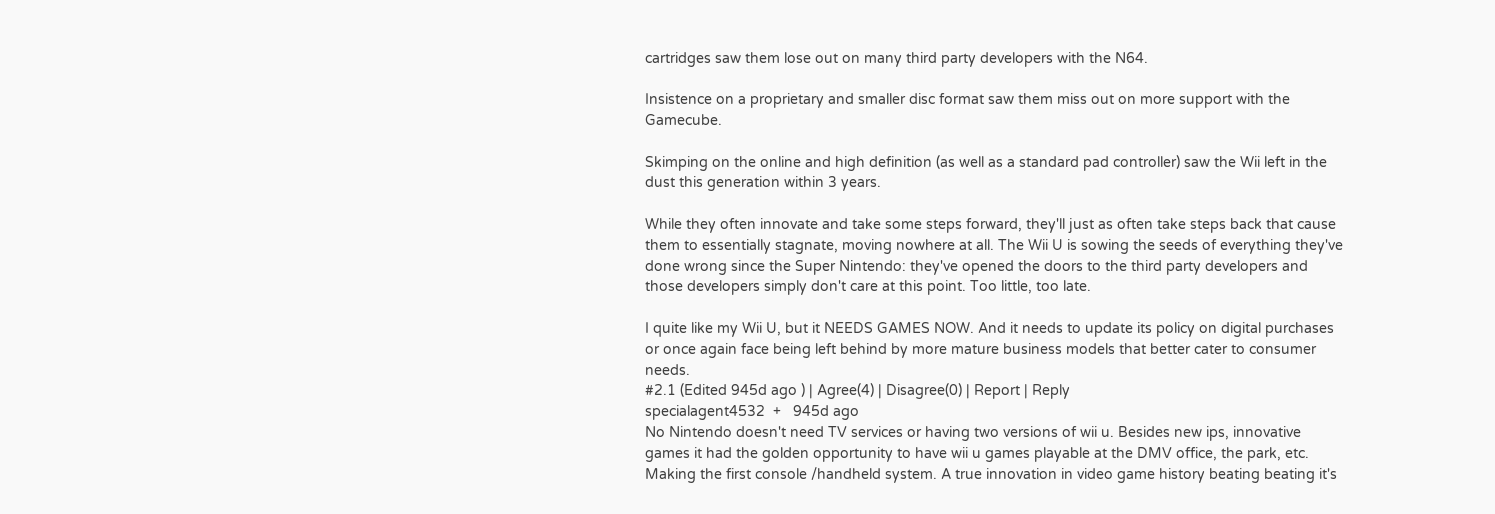cartridges saw them lose out on many third party developers with the N64.

Insistence on a proprietary and smaller disc format saw them miss out on more support with the Gamecube.

Skimping on the online and high definition (as well as a standard pad controller) saw the Wii left in the dust this generation within 3 years.

While they often innovate and take some steps forward, they'll just as often take steps back that cause them to essentially stagnate, moving nowhere at all. The Wii U is sowing the seeds of everything they've done wrong since the Super Nintendo: they've opened the doors to the third party developers and those developers simply don't care at this point. Too little, too late.

I quite like my Wii U, but it NEEDS GAMES NOW. And it needs to update its policy on digital purchases or once again face being left behind by more mature business models that better cater to consumer needs.
#2.1 (Edited 945d ago ) | Agree(4) | Disagree(0) | Report | Reply
specialagent4532  +   945d ago
No Nintendo doesn't need TV services or having two versions of wii u. Besides new ips, innovative games it had the golden opportunity to have wii u games playable at the DMV office, the park, etc. Making the first console /handheld system. A true innovation in video game history beating beating it's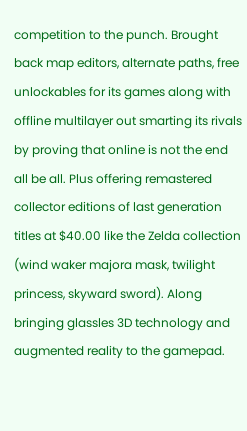competition to the punch. Brought back map editors, alternate paths, free unlockables for its games along with offline multilayer out smarting its rivals by proving that online is not the end all be all. Plus offering remastered collector editions of last generation titles at $40.00 like the Zelda collection (wind waker majora mask, twilight princess, skyward sword). Along bringing glassles 3D technology and augmented reality to the gamepad.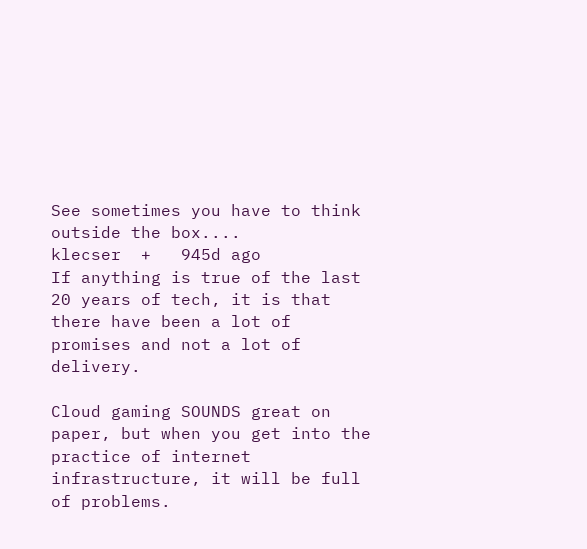See sometimes you have to think outside the box....
klecser  +   945d ago
If anything is true of the last 20 years of tech, it is that there have been a lot of promises and not a lot of delivery.

Cloud gaming SOUNDS great on paper, but when you get into the practice of internet infrastructure, it will be full of problems.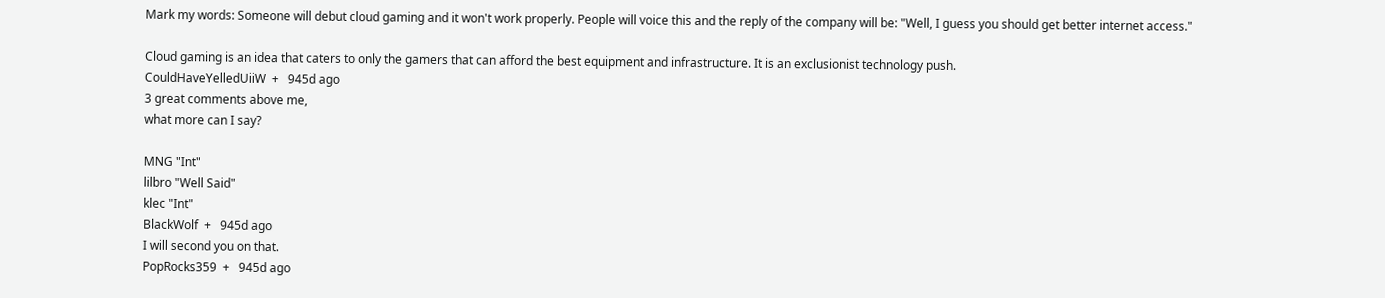Mark my words: Someone will debut cloud gaming and it won't work properly. People will voice this and the reply of the company will be: "Well, I guess you should get better internet access."

Cloud gaming is an idea that caters to only the gamers that can afford the best equipment and infrastructure. It is an exclusionist technology push.
CouldHaveYelledUiiW  +   945d ago
3 great comments above me,
what more can I say?

MNG "Int"
lilbro "Well Said"
klec "Int"
BlackWolf  +   945d ago
I will second you on that.
PopRocks359  +   945d ago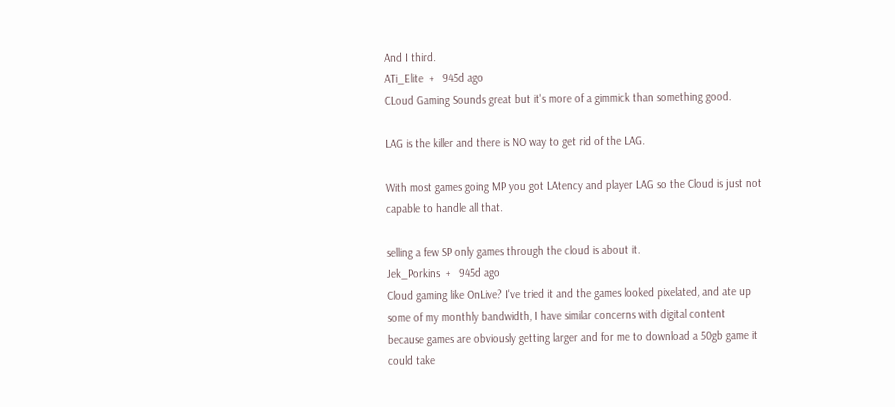And I third.
ATi_Elite  +   945d ago
CLoud Gaming Sounds great but it's more of a gimmick than something good.

LAG is the killer and there is NO way to get rid of the LAG.

With most games going MP you got LAtency and player LAG so the Cloud is just not capable to handle all that.

selling a few SP only games through the cloud is about it.
Jek_Porkins  +   945d ago
Cloud gaming like OnLive? I've tried it and the games looked pixelated, and ate up some of my monthly bandwidth, I have similar concerns with digital content because games are obviously getting larger and for me to download a 50gb game it could take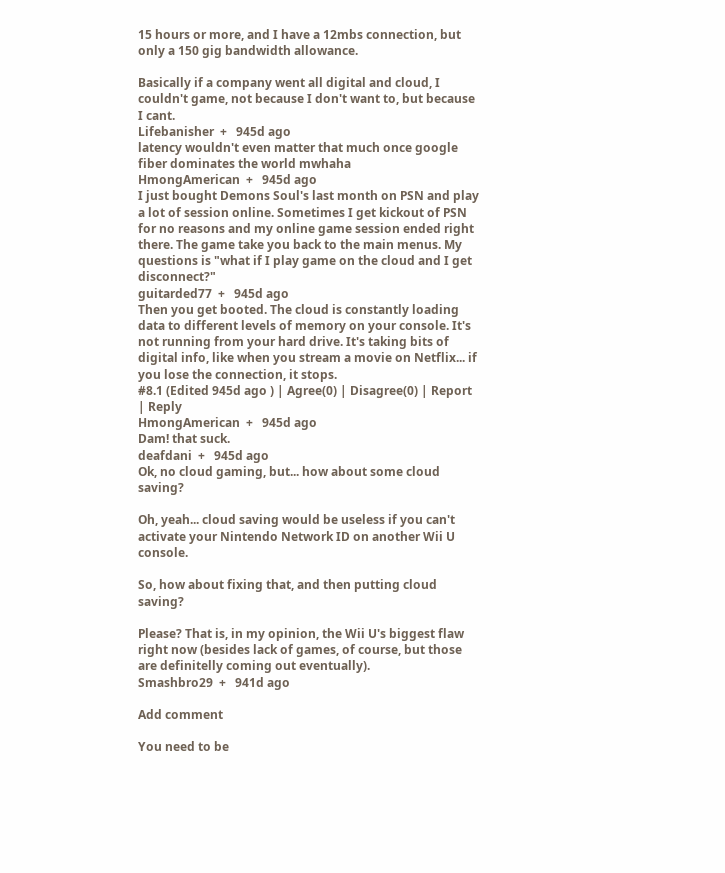15 hours or more, and I have a 12mbs connection, but only a 150 gig bandwidth allowance.

Basically if a company went all digital and cloud, I couldn't game, not because I don't want to, but because I cant.
Lifebanisher  +   945d ago
latency wouldn't even matter that much once google fiber dominates the world mwhaha
HmongAmerican  +   945d ago
I just bought Demons Soul's last month on PSN and play a lot of session online. Sometimes I get kickout of PSN for no reasons and my online game session ended right there. The game take you back to the main menus. My questions is "what if I play game on the cloud and I get disconnect?"
guitarded77  +   945d ago
Then you get booted. The cloud is constantly loading data to different levels of memory on your console. It's not running from your hard drive. It's taking bits of digital info, like when you stream a movie on Netflix... if you lose the connection, it stops.
#8.1 (Edited 945d ago ) | Agree(0) | Disagree(0) | Report | Reply
HmongAmerican  +   945d ago
Dam! that suck.
deafdani  +   945d ago
Ok, no cloud gaming, but... how about some cloud saving?

Oh, yeah... cloud saving would be useless if you can't activate your Nintendo Network ID on another Wii U console.

So, how about fixing that, and then putting cloud saving?

Please? That is, in my opinion, the Wii U's biggest flaw right now (besides lack of games, of course, but those are definitelly coming out eventually).
Smashbro29  +   941d ago

Add comment

You need to be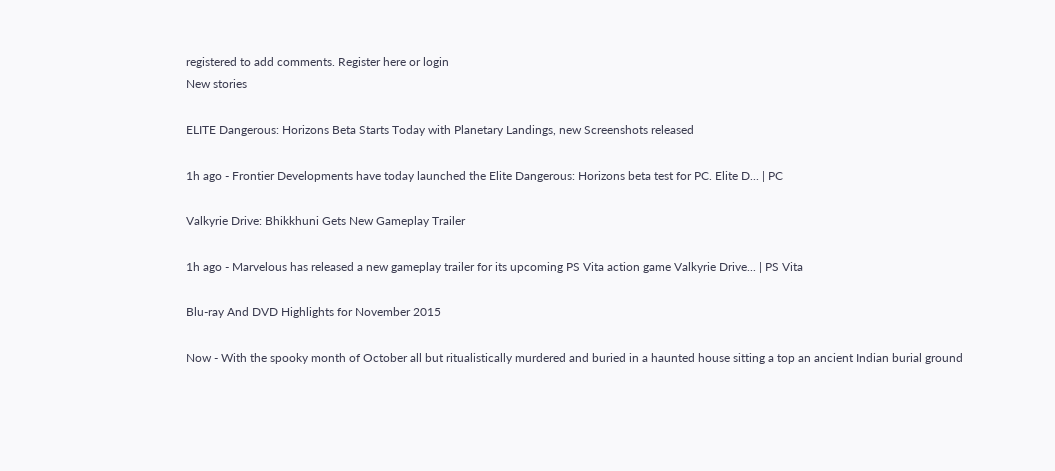registered to add comments. Register here or login
New stories

ELITE Dangerous: Horizons Beta Starts Today with Planetary Landings, new Screenshots released

1h ago - Frontier Developments have today launched the Elite Dangerous: Horizons beta test for PC. Elite D... | PC

Valkyrie Drive: Bhikkhuni Gets New Gameplay Trailer

1h ago - Marvelous has released a new gameplay trailer for its upcoming PS Vita action game Valkyrie Drive... | PS Vita

Blu-ray And DVD Highlights for November 2015

Now - With the spooky month of October all but ritualistically murdered and buried in a haunted house sitting a top an ancient Indian burial ground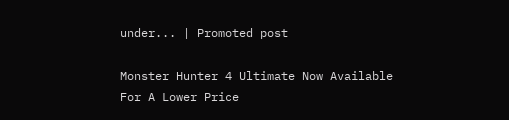under... | Promoted post

Monster Hunter 4 Ultimate Now Available For A Lower Price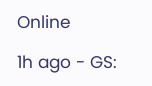Online

1h ago - GS: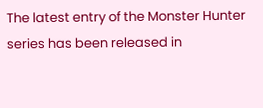The latest entry of the Monster Hunter series has been released in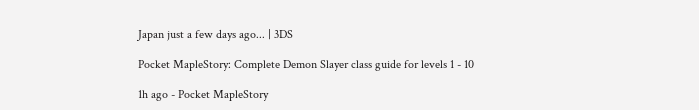Japan just a few days ago... | 3DS

Pocket MapleStory: Complete Demon Slayer class guide for levels 1 - 10

1h ago - Pocket MapleStory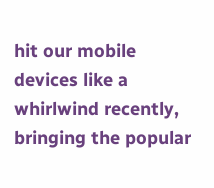hit our mobile devices like a whirlwind recently, bringing the popular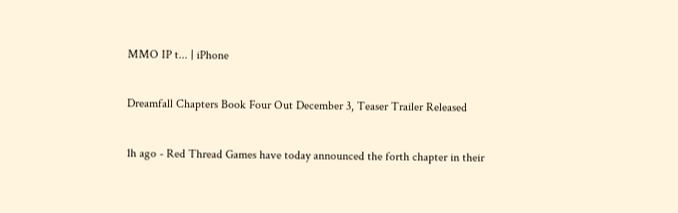MMO IP t... | iPhone

Dreamfall Chapters Book Four Out December 3, Teaser Trailer Released

1h ago - Red Thread Games have today announced the forth chapter in their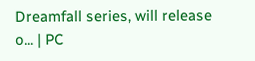Dreamfall series, will release o... | PC